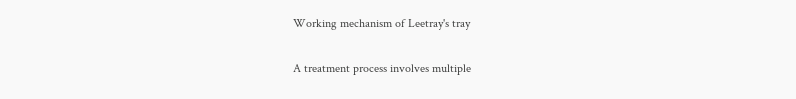Working mechanism of Leetray's tray

A treatment process involves multiple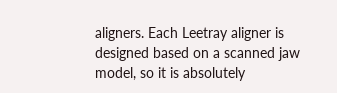aligners. Each Leetray aligner is designed based on a scanned jaw model, so it is absolutely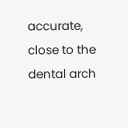accurate, close to the dental arch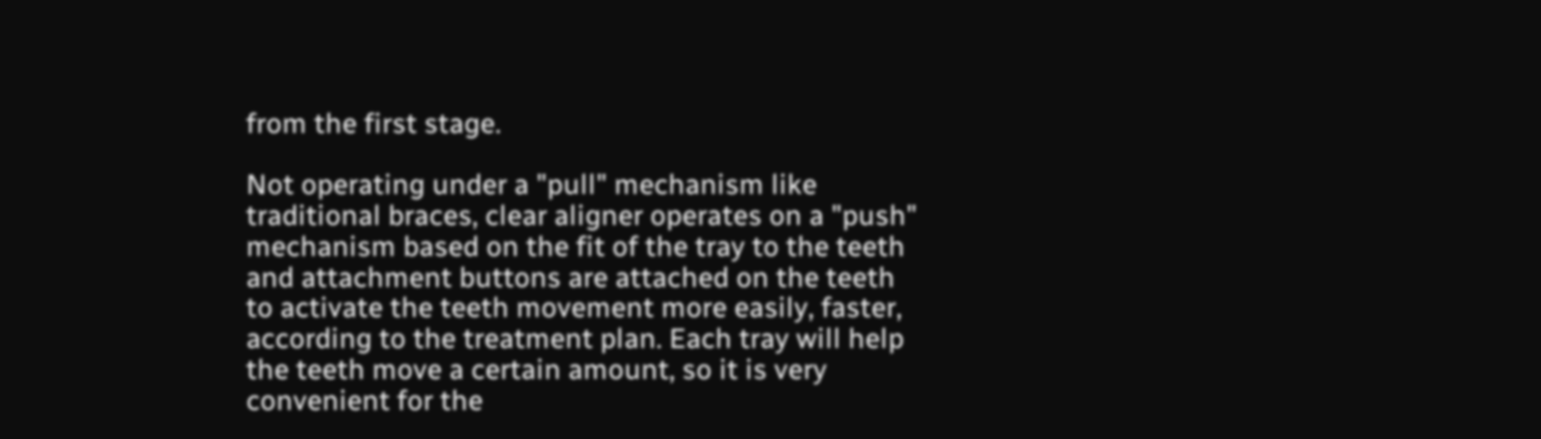from the first stage.

Not operating under a "pull" mechanism like traditional braces, clear aligner operates on a "push" mechanism based on the fit of the tray to the teeth and attachment buttons are attached on the teeth to activate the teeth movement more easily, faster, according to the treatment plan. Each tray will help the teeth move a certain amount, so it is very convenient for the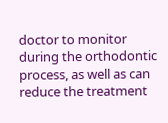doctor to monitor during the orthodontic process, as well as can reduce the treatment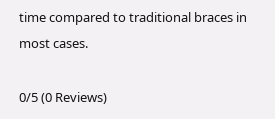time compared to traditional braces in most cases.

0/5 (0 Reviews)